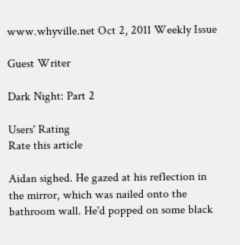www.whyville.net Oct 2, 2011 Weekly Issue

Guest Writer

Dark Night: Part 2

Users' Rating
Rate this article

Aidan sighed. He gazed at his reflection in the mirror, which was nailed onto the bathroom wall. He'd popped on some black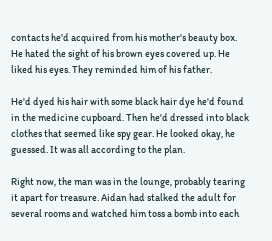contacts he'd acquired from his mother's beauty box. He hated the sight of his brown eyes covered up. He liked his eyes. They reminded him of his father.

He'd dyed his hair with some black hair dye he'd found in the medicine cupboard. Then he'd dressed into black clothes that seemed like spy gear. He looked okay, he guessed. It was all according to the plan.

Right now, the man was in the lounge, probably tearing it apart for treasure. Aidan had stalked the adult for several rooms and watched him toss a bomb into each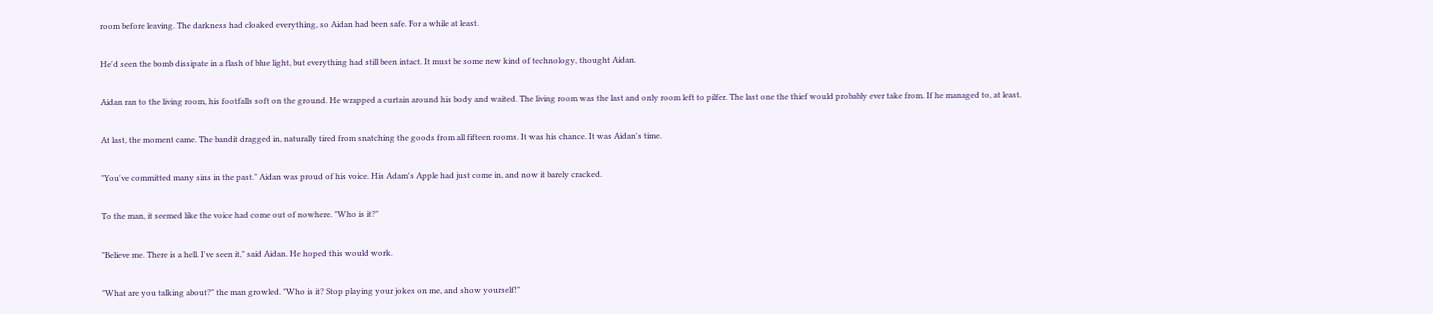room before leaving. The darkness had cloaked everything, so Aidan had been safe. For a while at least.

He'd seen the bomb dissipate in a flash of blue light, but everything had still been intact. It must be some new kind of technology, thought Aidan.

Aidan ran to the living room, his footfalls soft on the ground. He wrapped a curtain around his body and waited. The living room was the last and only room left to pilfer. The last one the thief would probably ever take from. If he managed to, at least.

At last, the moment came. The bandit dragged in, naturally tired from snatching the goods from all fifteen rooms. It was his chance. It was Aidan's time.

"You've committed many sins in the past." Aidan was proud of his voice. His Adam's Apple had just come in, and now it barely cracked.

To the man, it seemed like the voice had come out of nowhere. "Who is it?"

"Believe me. There is a hell. I've seen it," said Aidan. He hoped this would work.

"What are you talking about?" the man growled. "Who is it? Stop playing your jokes on me, and show yourself!"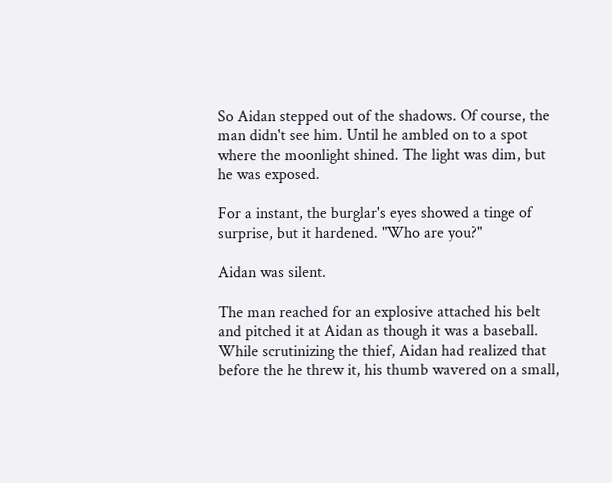So Aidan stepped out of the shadows. Of course, the man didn't see him. Until he ambled on to a spot where the moonlight shined. The light was dim, but he was exposed.

For a instant, the burglar's eyes showed a tinge of surprise, but it hardened. "Who are you?"

Aidan was silent.

The man reached for an explosive attached his belt and pitched it at Aidan as though it was a baseball. While scrutinizing the thief, Aidan had realized that before the he threw it, his thumb wavered on a small,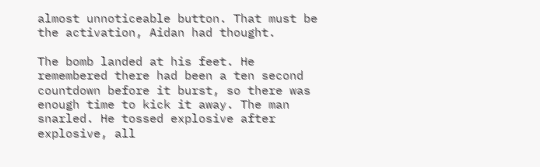almost unnoticeable button. That must be the activation, Aidan had thought.

The bomb landed at his feet. He remembered there had been a ten second countdown before it burst, so there was enough time to kick it away. The man snarled. He tossed explosive after explosive, all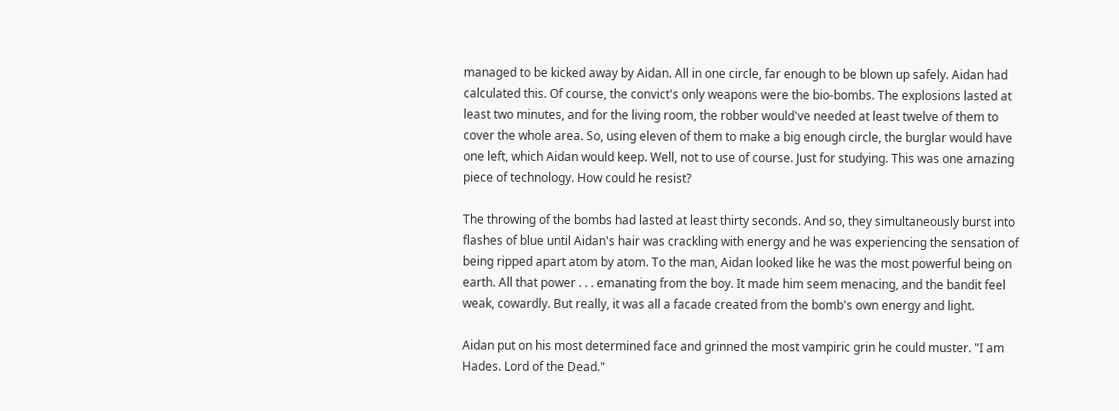managed to be kicked away by Aidan. All in one circle, far enough to be blown up safely. Aidan had calculated this. Of course, the convict's only weapons were the bio-bombs. The explosions lasted at least two minutes, and for the living room, the robber would've needed at least twelve of them to cover the whole area. So, using eleven of them to make a big enough circle, the burglar would have one left, which Aidan would keep. Well, not to use of course. Just for studying. This was one amazing piece of technology. How could he resist?

The throwing of the bombs had lasted at least thirty seconds. And so, they simultaneously burst into flashes of blue until Aidan's hair was crackling with energy and he was experiencing the sensation of being ripped apart atom by atom. To the man, Aidan looked like he was the most powerful being on earth. All that power . . . emanating from the boy. It made him seem menacing, and the bandit feel weak, cowardly. But really, it was all a facade created from the bomb's own energy and light.

Aidan put on his most determined face and grinned the most vampiric grin he could muster. "I am Hades. Lord of the Dead."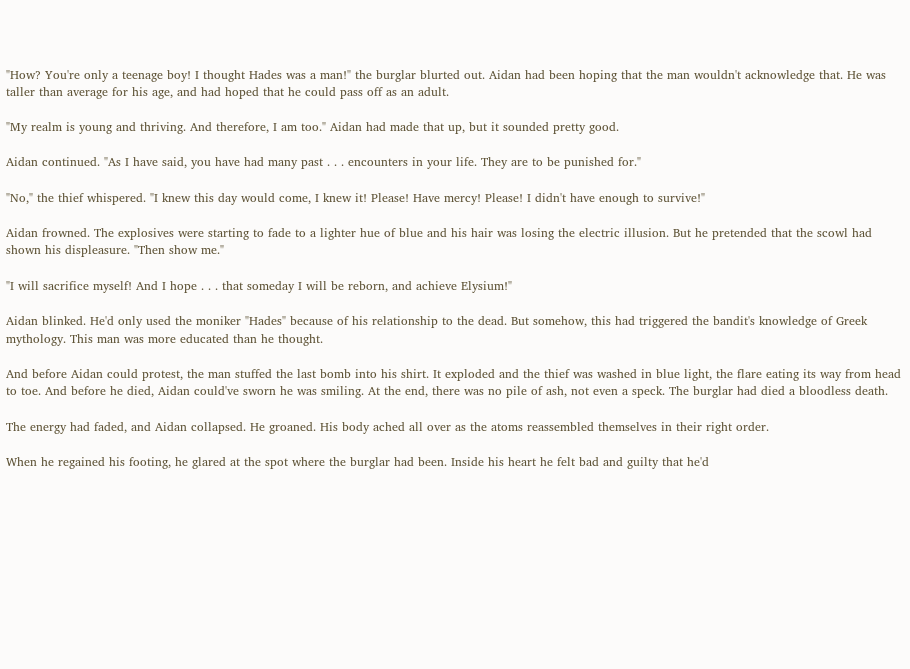"How? You're only a teenage boy! I thought Hades was a man!" the burglar blurted out. Aidan had been hoping that the man wouldn't acknowledge that. He was taller than average for his age, and had hoped that he could pass off as an adult.

"My realm is young and thriving. And therefore, I am too." Aidan had made that up, but it sounded pretty good.

Aidan continued. "As I have said, you have had many past . . . encounters in your life. They are to be punished for."

"No," the thief whispered. "I knew this day would come, I knew it! Please! Have mercy! Please! I didn't have enough to survive!"

Aidan frowned. The explosives were starting to fade to a lighter hue of blue and his hair was losing the electric illusion. But he pretended that the scowl had shown his displeasure. "Then show me."

"I will sacrifice myself! And I hope . . . that someday I will be reborn, and achieve Elysium!"

Aidan blinked. He'd only used the moniker "Hades" because of his relationship to the dead. But somehow, this had triggered the bandit's knowledge of Greek mythology. This man was more educated than he thought.

And before Aidan could protest, the man stuffed the last bomb into his shirt. It exploded and the thief was washed in blue light, the flare eating its way from head to toe. And before he died, Aidan could've sworn he was smiling. At the end, there was no pile of ash, not even a speck. The burglar had died a bloodless death.

The energy had faded, and Aidan collapsed. He groaned. His body ached all over as the atoms reassembled themselves in their right order.

When he regained his footing, he glared at the spot where the burglar had been. Inside his heart he felt bad and guilty that he'd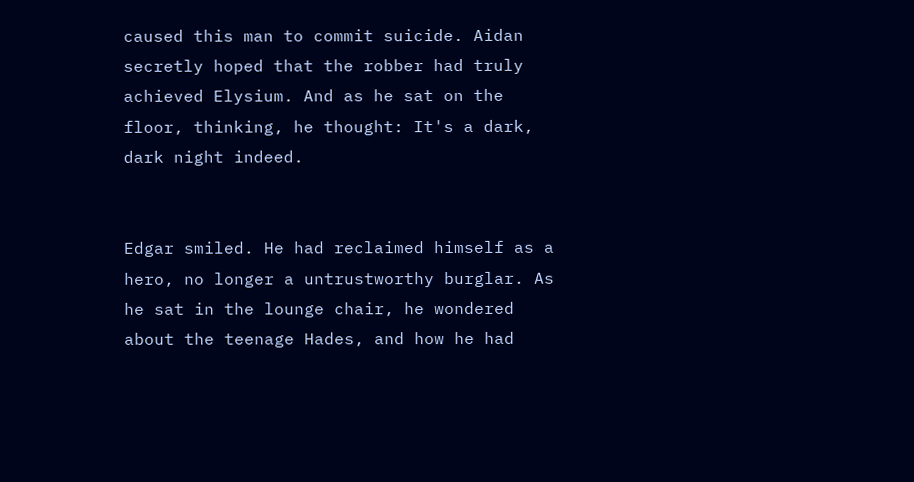caused this man to commit suicide. Aidan secretly hoped that the robber had truly achieved Elysium. And as he sat on the floor, thinking, he thought: It's a dark, dark night indeed.


Edgar smiled. He had reclaimed himself as a hero, no longer a untrustworthy burglar. As he sat in the lounge chair, he wondered about the teenage Hades, and how he had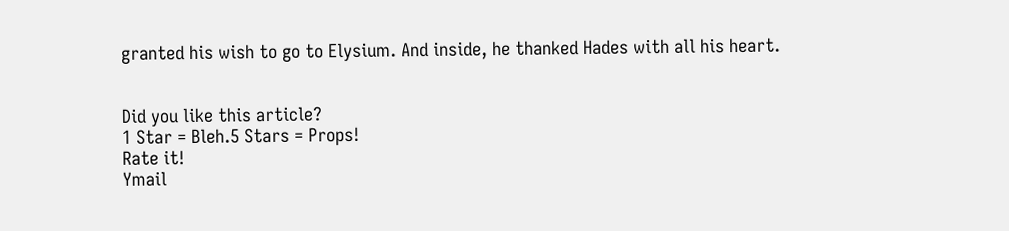granted his wish to go to Elysium. And inside, he thanked Hades with all his heart.


Did you like this article?
1 Star = Bleh.5 Stars = Props!
Rate it!
Ymail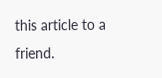this article to a friend.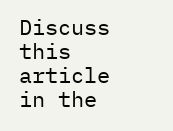Discuss this article in the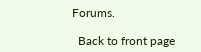Forums.

  Back to front page